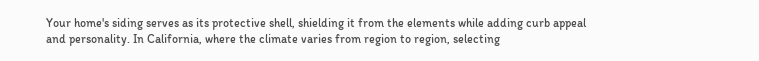Your home's siding serves as its protective shell, shielding it from the elements while adding curb appeal and personality. In California, where the climate varies from region to region, selecting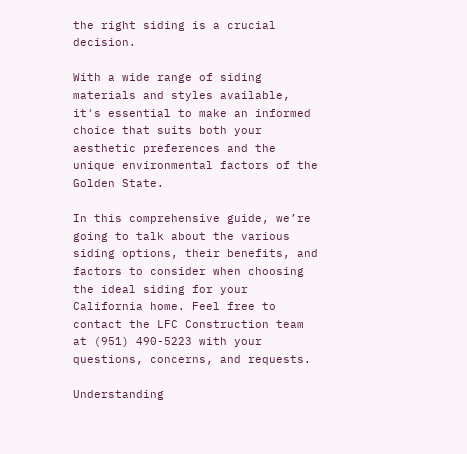the right siding is a crucial decision.

With a wide range of siding materials and styles available, it's essential to make an informed choice that suits both your aesthetic preferences and the unique environmental factors of the Golden State.

In this comprehensive guide, we’re going to talk about the various siding options, their benefits, and factors to consider when choosing the ideal siding for your California home. Feel free to contact the LFC Construction team at (951) 490-5223 with your questions, concerns, and requests.

Understanding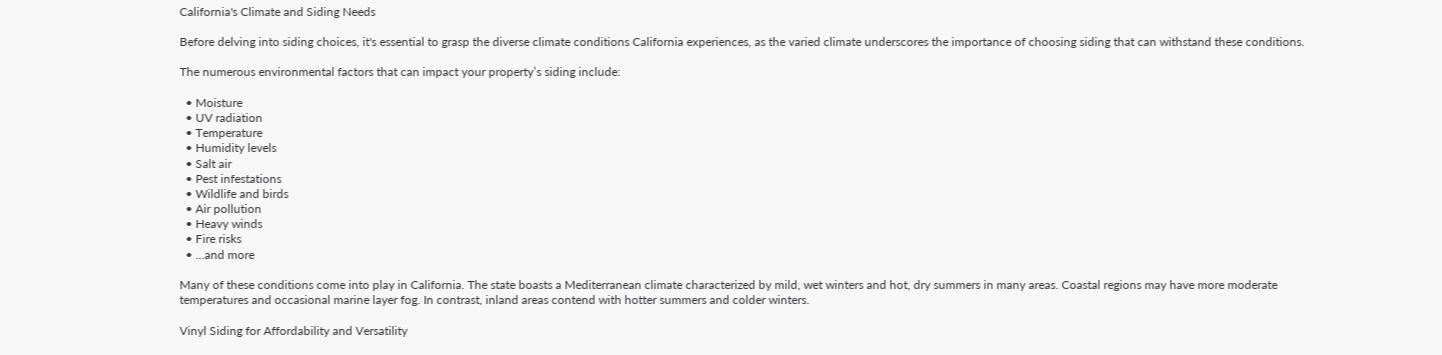California's Climate and Siding Needs

Before delving into siding choices, it's essential to grasp the diverse climate conditions California experiences, as the varied climate underscores the importance of choosing siding that can withstand these conditions.

The numerous environmental factors that can impact your property’s siding include:

  • Moisture
  • UV radiation
  • Temperature
  • Humidity levels
  • Salt air
  • Pest infestations
  • Wildlife and birds
  • Air pollution
  • Heavy winds
  • Fire risks
  • …and more

Many of these conditions come into play in California. The state boasts a Mediterranean climate characterized by mild, wet winters and hot, dry summers in many areas. Coastal regions may have more moderate temperatures and occasional marine layer fog. In contrast, inland areas contend with hotter summers and colder winters.

Vinyl Siding for Affordability and Versatility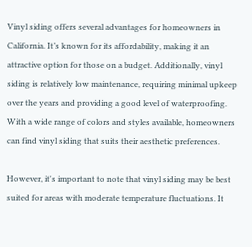Vinyl siding offers several advantages for homeowners in California. It’s known for its affordability, making it an attractive option for those on a budget. Additionally, vinyl siding is relatively low maintenance, requiring minimal upkeep over the years and providing a good level of waterproofing. With a wide range of colors and styles available, homeowners can find vinyl siding that suits their aesthetic preferences.

However, it's important to note that vinyl siding may be best suited for areas with moderate temperature fluctuations. It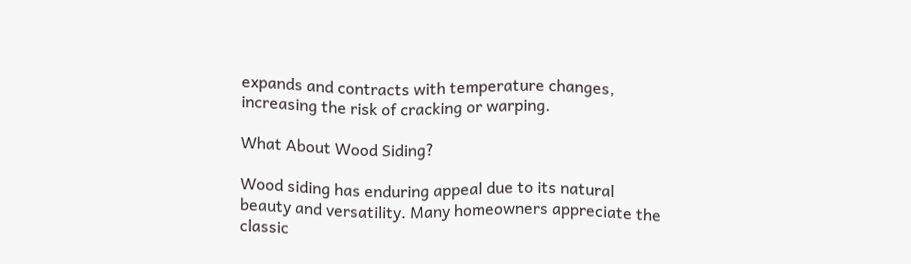expands and contracts with temperature changes, increasing the risk of cracking or warping.

What About Wood Siding?

Wood siding has enduring appeal due to its natural beauty and versatility. Many homeowners appreciate the classic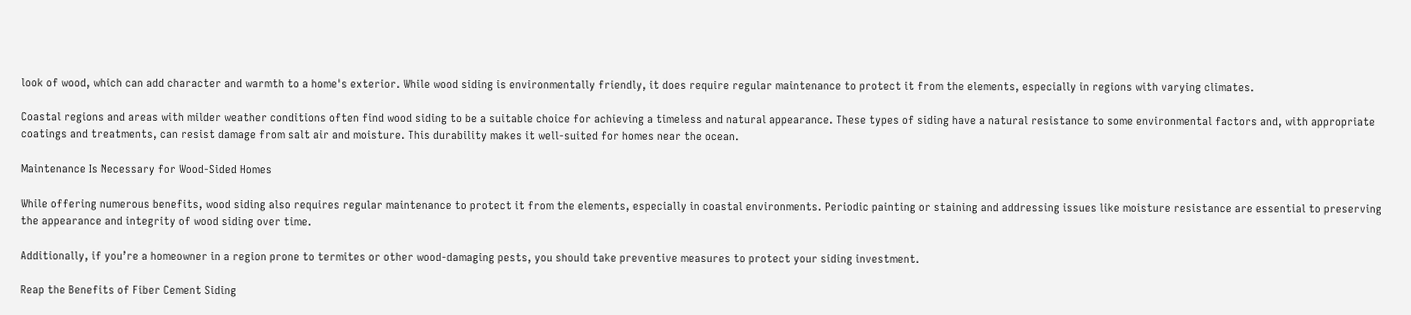look of wood, which can add character and warmth to a home's exterior. While wood siding is environmentally friendly, it does require regular maintenance to protect it from the elements, especially in regions with varying climates.

Coastal regions and areas with milder weather conditions often find wood siding to be a suitable choice for achieving a timeless and natural appearance. These types of siding have a natural resistance to some environmental factors and, with appropriate coatings and treatments, can resist damage from salt air and moisture. This durability makes it well-suited for homes near the ocean.

Maintenance Is Necessary for Wood-Sided Homes

While offering numerous benefits, wood siding also requires regular maintenance to protect it from the elements, especially in coastal environments. Periodic painting or staining and addressing issues like moisture resistance are essential to preserving the appearance and integrity of wood siding over time.

Additionally, if you’re a homeowner in a region prone to termites or other wood-damaging pests, you should take preventive measures to protect your siding investment.

Reap the Benefits of Fiber Cement Siding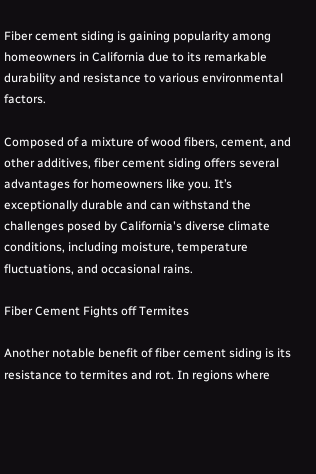Fiber cement siding is gaining popularity among homeowners in California due to its remarkable durability and resistance to various environmental factors.

Composed of a mixture of wood fibers, cement, and other additives, fiber cement siding offers several advantages for homeowners like you. It’s exceptionally durable and can withstand the challenges posed by California's diverse climate conditions, including moisture, temperature fluctuations, and occasional rains.

Fiber Cement Fights off Termites

Another notable benefit of fiber cement siding is its resistance to termites and rot. In regions where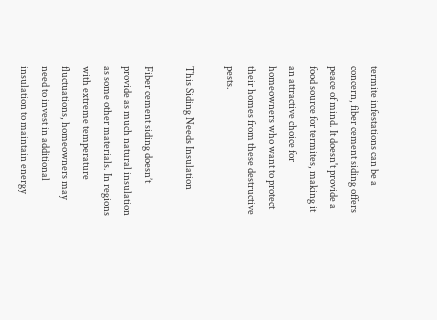termite infestations can be a concern, fiber cement siding offers peace of mind. It doesn't provide a food source for termites, making it an attractive choice for homeowners who want to protect their homes from these destructive pests.

This Siding Needs Insulation

Fiber cement siding doesn’t provide as much natural insulation as some other materials. In regions with extreme temperature fluctuations, homeowners may need to invest in additional insulation to maintain energy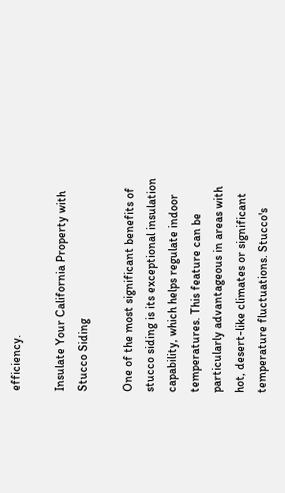efficiency.

Insulate Your California Property with Stucco Siding

One of the most significant benefits of stucco siding is its exceptional insulation capability, which helps regulate indoor temperatures. This feature can be particularly advantageous in areas with hot, desert-like climates or significant temperature fluctuations. Stucco's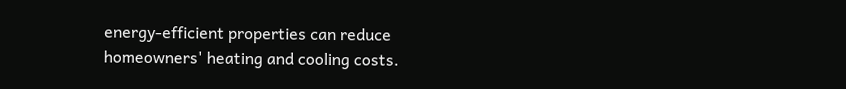energy-efficient properties can reduce homeowners' heating and cooling costs.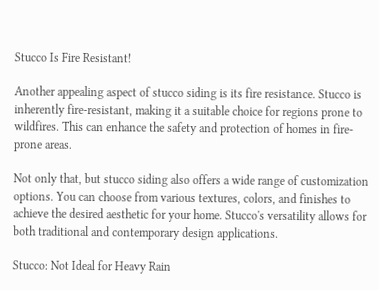Stucco Is Fire Resistant!

Another appealing aspect of stucco siding is its fire resistance. Stucco is inherently fire-resistant, making it a suitable choice for regions prone to wildfires. This can enhance the safety and protection of homes in fire-prone areas.

Not only that, but stucco siding also offers a wide range of customization options. You can choose from various textures, colors, and finishes to achieve the desired aesthetic for your home. Stucco's versatility allows for both traditional and contemporary design applications.

Stucco: Not Ideal for Heavy Rain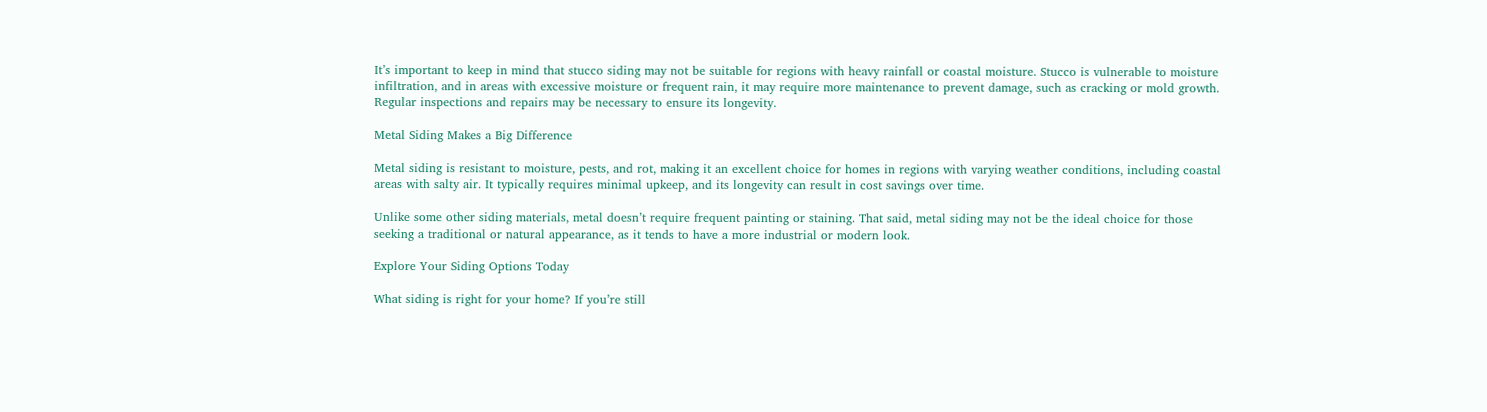It’s important to keep in mind that stucco siding may not be suitable for regions with heavy rainfall or coastal moisture. Stucco is vulnerable to moisture infiltration, and in areas with excessive moisture or frequent rain, it may require more maintenance to prevent damage, such as cracking or mold growth. Regular inspections and repairs may be necessary to ensure its longevity.

Metal Siding Makes a Big Difference

Metal siding is resistant to moisture, pests, and rot, making it an excellent choice for homes in regions with varying weather conditions, including coastal areas with salty air. It typically requires minimal upkeep, and its longevity can result in cost savings over time.

Unlike some other siding materials, metal doesn’t require frequent painting or staining. That said, metal siding may not be the ideal choice for those seeking a traditional or natural appearance, as it tends to have a more industrial or modern look.

Explore Your Siding Options Today

What siding is right for your home? If you’re still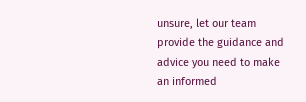unsure, let our team provide the guidance and advice you need to make an informed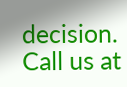decision. Call us at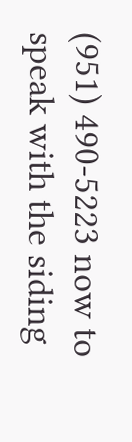(951) 490-5223 now to speak with the siding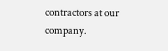contractors at our company.